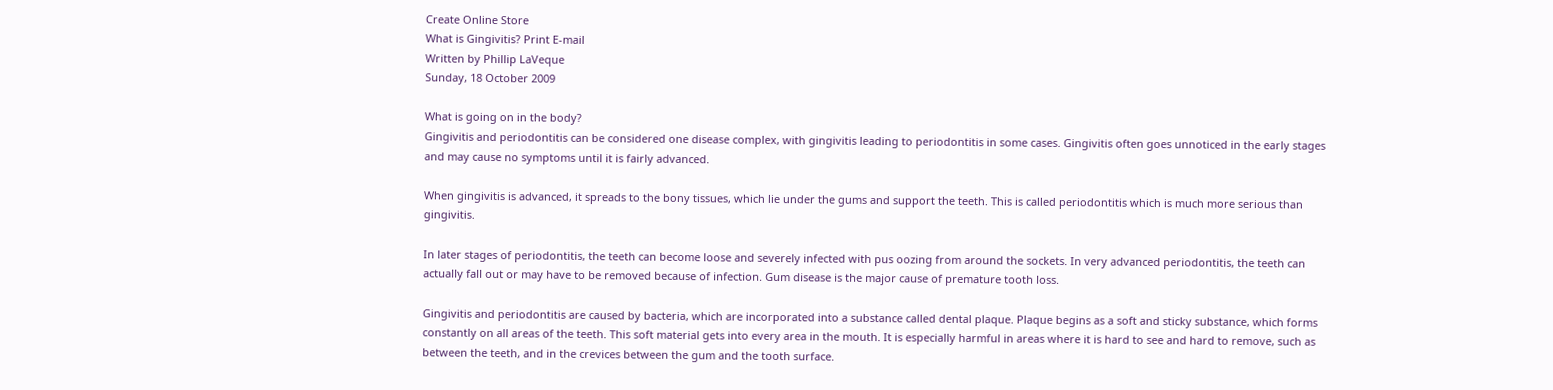Create Online Store
What is Gingivitis? Print E-mail
Written by Phillip LaVeque
Sunday, 18 October 2009

What is going on in the body?
Gingivitis and periodontitis can be considered one disease complex, with gingivitis leading to periodontitis in some cases. Gingivitis often goes unnoticed in the early stages and may cause no symptoms until it is fairly advanced.

When gingivitis is advanced, it spreads to the bony tissues, which lie under the gums and support the teeth. This is called periodontitis which is much more serious than gingivitis.

In later stages of periodontitis, the teeth can become loose and severely infected with pus oozing from around the sockets. In very advanced periodontitis, the teeth can actually fall out or may have to be removed because of infection. Gum disease is the major cause of premature tooth loss.

Gingivitis and periodontitis are caused by bacteria, which are incorporated into a substance called dental plaque. Plaque begins as a soft and sticky substance, which forms constantly on all areas of the teeth. This soft material gets into every area in the mouth. It is especially harmful in areas where it is hard to see and hard to remove, such as between the teeth, and in the crevices between the gum and the tooth surface.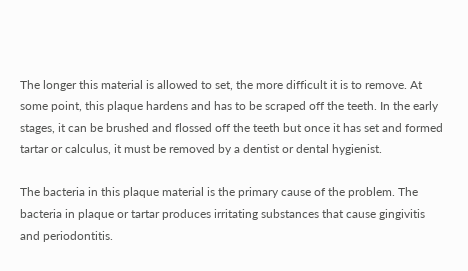The longer this material is allowed to set, the more difficult it is to remove. At some point, this plaque hardens and has to be scraped off the teeth. In the early stages, it can be brushed and flossed off the teeth but once it has set and formed tartar or calculus, it must be removed by a dentist or dental hygienist.

The bacteria in this plaque material is the primary cause of the problem. The bacteria in plaque or tartar produces irritating substances that cause gingivitis and periodontitis.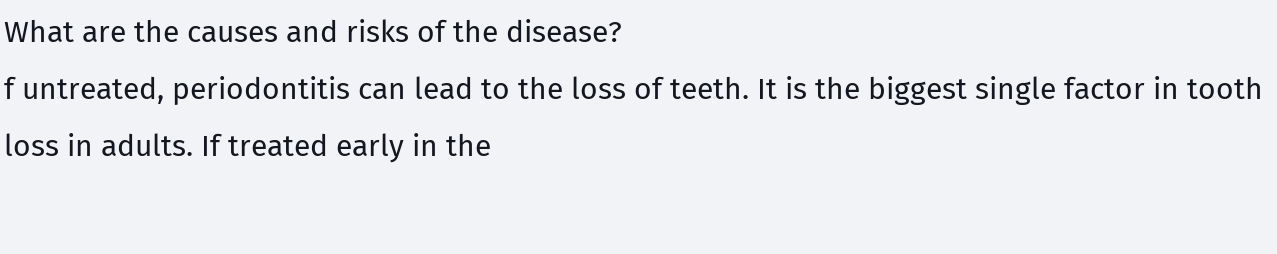What are the causes and risks of the disease?
f untreated, periodontitis can lead to the loss of teeth. It is the biggest single factor in tooth loss in adults. If treated early in the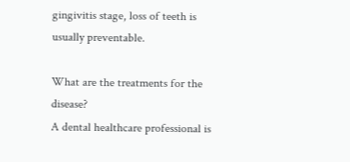gingivitis stage, loss of teeth is usually preventable.

What are the treatments for the disease?
A dental healthcare professional is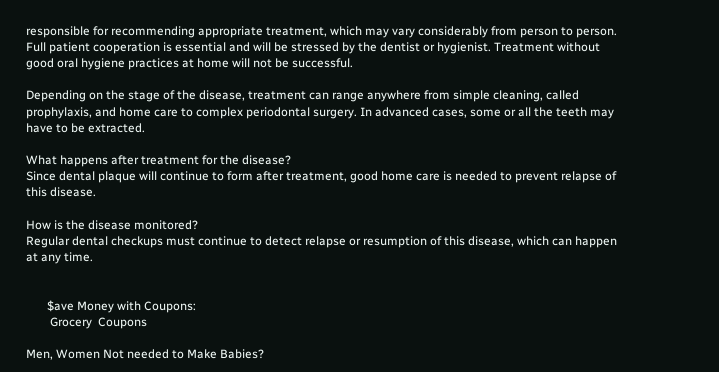responsible for recommending appropriate treatment, which may vary considerably from person to person. Full patient cooperation is essential and will be stressed by the dentist or hygienist. Treatment without good oral hygiene practices at home will not be successful.

Depending on the stage of the disease, treatment can range anywhere from simple cleaning, called prophylaxis, and home care to complex periodontal surgery. In advanced cases, some or all the teeth may have to be extracted.

What happens after treatment for the disease?
Since dental plaque will continue to form after treatment, good home care is needed to prevent relapse of this disease.

How is the disease monitored?
Regular dental checkups must continue to detect relapse or resumption of this disease, which can happen at any time.


       $ave Money with Coupons:
        Grocery  Coupons

Men, Women Not needed to Make Babies?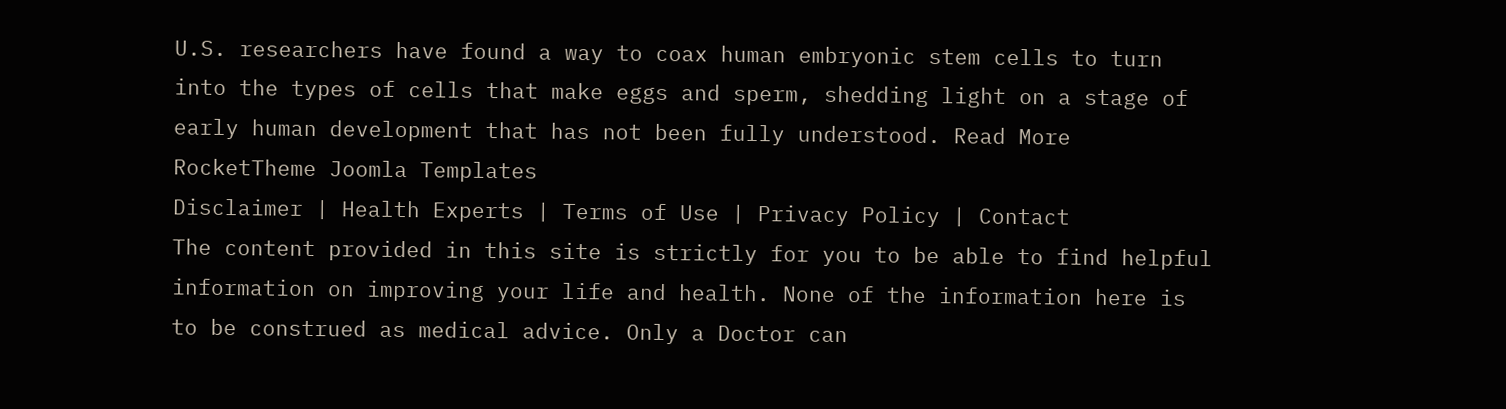U.S. researchers have found a way to coax human embryonic stem cells to turn into the types of cells that make eggs and sperm, shedding light on a stage of early human development that has not been fully understood. Read More
RocketTheme Joomla Templates
Disclaimer | Health Experts | Terms of Use | Privacy Policy | Contact
The content provided in this site is strictly for you to be able to find helpful information on improving your life and health. None of the information here is to be construed as medical advice. Only a Doctor can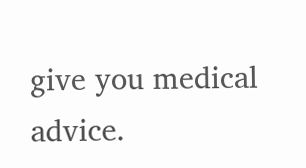give you medical advice.